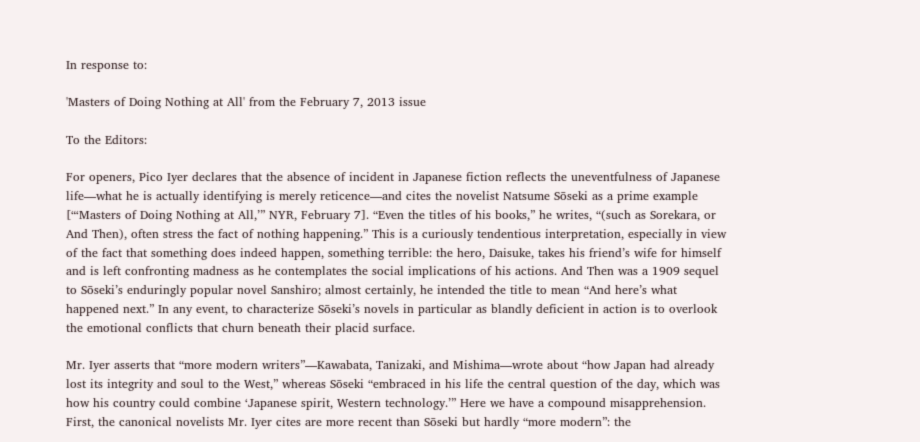In response to:

'Masters of Doing Nothing at All' from the February 7, 2013 issue

To the Editors:

For openers, Pico Iyer declares that the absence of incident in Japanese fiction reflects the uneventfulness of Japanese life—what he is actually identifying is merely reticence—and cites the novelist Natsume Sōseki as a prime example [“‘Masters of Doing Nothing at All,’” NYR, February 7]. “Even the titles of his books,” he writes, “(such as Sorekara, or And Then), often stress the fact of nothing happening.” This is a curiously tendentious interpretation, especially in view of the fact that something does indeed happen, something terrible: the hero, Daisuke, takes his friend’s wife for himself and is left confronting madness as he contemplates the social implications of his actions. And Then was a 1909 sequel to Sōseki’s enduringly popular novel Sanshiro; almost certainly, he intended the title to mean “And here’s what happened next.” In any event, to characterize Sōseki’s novels in particular as blandly deficient in action is to overlook the emotional conflicts that churn beneath their placid surface.

Mr. Iyer asserts that “more modern writers”—Kawabata, Tanizaki, and Mishima—wrote about “how Japan had already lost its integrity and soul to the West,” whereas Sōseki “embraced in his life the central question of the day, which was how his country could combine ‘Japanese spirit, Western technology.’” Here we have a compound misapprehension. First, the canonical novelists Mr. Iyer cites are more recent than Sōseki but hardly “more modern”: the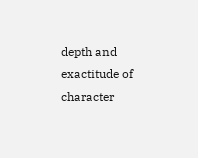depth and exactitude of character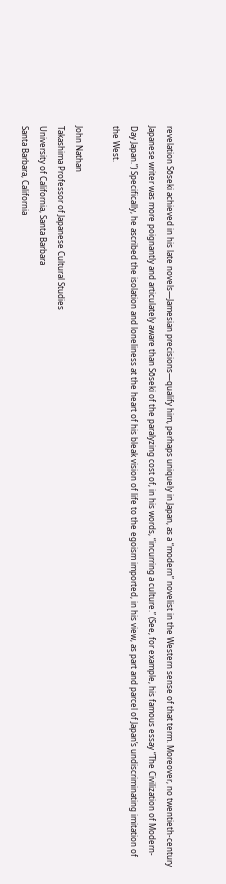revelation Sōseki achieved in his late novels—Jamesian precisions—qualify him, perhaps uniquely in Japan, as a “modern” novelist in the Western sense of that term. Moreover, no twentieth-century Japanese writer was more poignantly and articulately aware than Sōseki of the paralyzing cost of, in his words, “incurring a culture.” (See, for example, his famous essay “The Civilization of Modern-Day Japan.”) Specifically, he ascribed the isolation and loneliness at the heart of his bleak vision of life to the egoism imported, in his view, as part and parcel of Japan’s undiscriminating imitation of the West.

John Nathan
Takashima Professor of Japanese Cultural Studies
University of California, Santa Barbara
Santa Barbara, California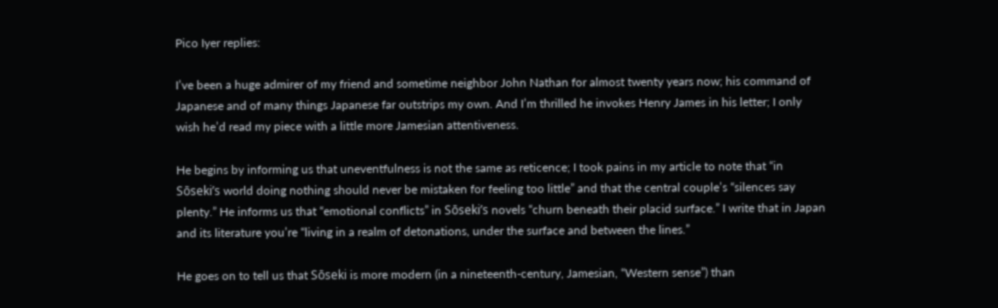Pico Iyer replies:

I’ve been a huge admirer of my friend and sometime neighbor John Nathan for almost twenty years now; his command of Japanese and of many things Japanese far outstrips my own. And I’m thrilled he invokes Henry James in his letter; I only wish he’d read my piece with a little more Jamesian attentiveness.

He begins by informing us that uneventfulness is not the same as reticence; I took pains in my article to note that “in Sōseki’s world doing nothing should never be mistaken for feeling too little” and that the central couple’s “silences say plenty.” He informs us that “emotional conflicts” in Sōseki’s novels “churn beneath their placid surface.” I write that in Japan and its literature you’re “living in a realm of detonations, under the surface and between the lines.”

He goes on to tell us that Sōseki is more modern (in a nineteenth-century, Jamesian, “Western sense”) than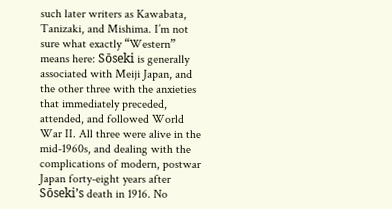such later writers as Kawabata, Tanizaki, and Mishima. I’m not sure what exactly “Western” means here: Sōseki is generally associated with Meiji Japan, and the other three with the anxieties that immediately preceded, attended, and followed World War II. All three were alive in the mid-1960s, and dealing with the complications of modern, postwar Japan forty-eight years after Sōseki’s death in 1916. No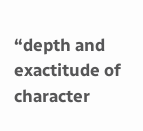“depth and exactitude of character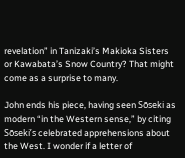revelation” in Tanizaki’s Makioka Sisters or Kawabata’s Snow Country? That might come as a surprise to many.

John ends his piece, having seen Sōseki as modern “in the Western sense,” by citing Sōseki’s celebrated apprehensions about the West. I wonder if a letter of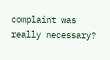complaint was really necessary?